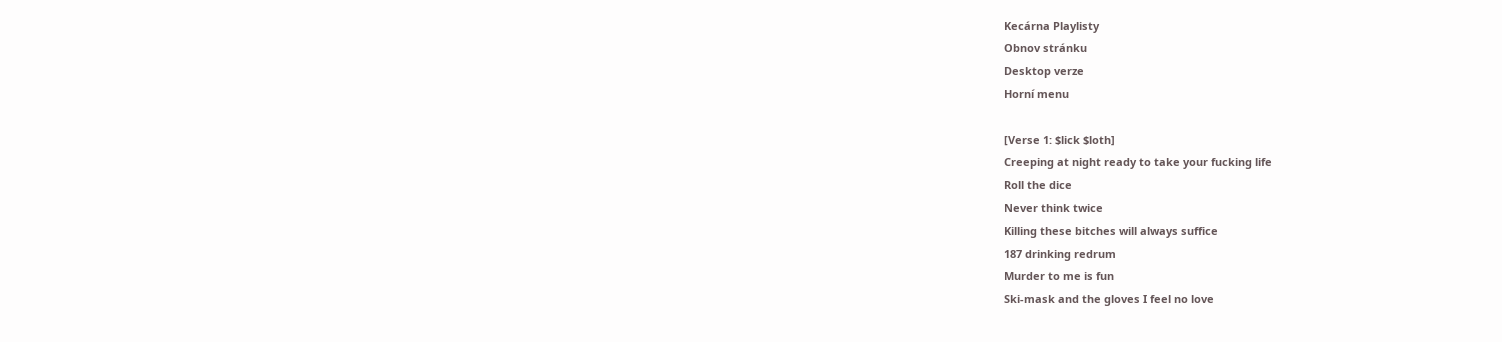Kecárna Playlisty
Obnov stránku
Desktop verze
Horní menu

[Verse 1: $lick $loth]
Creeping at night ready to take your fucking life
Roll the dice
Never think twice
Killing these bitches will always suffice
187 drinking redrum
Murder to me is fun
Ski-mask and the gloves I feel no love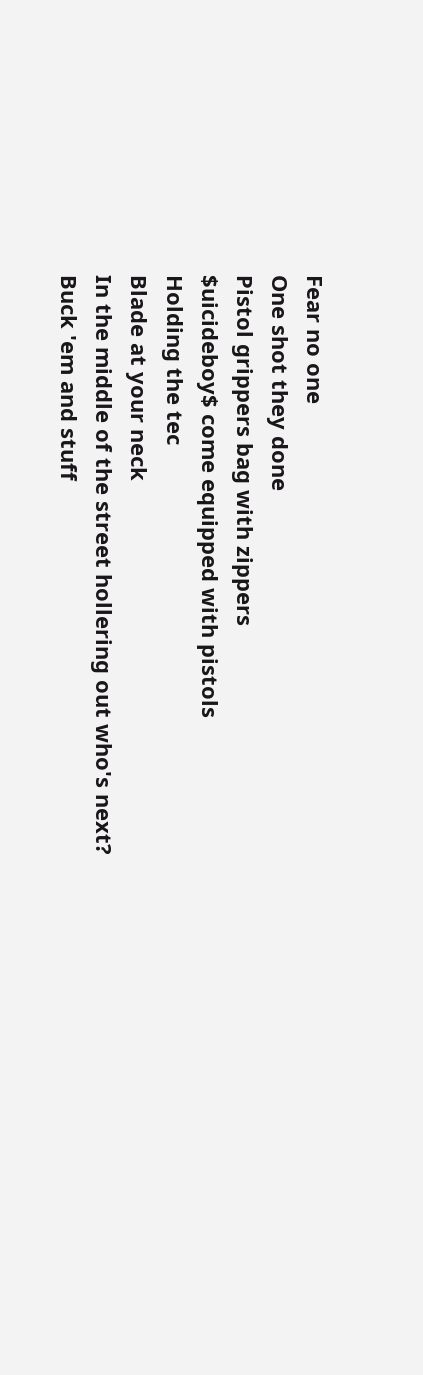Fear no one
One shot they done
Pistol grippers bag with zippers
$uicideboy$ come equipped with pistols
Holding the tec
Blade at your neck
In the middle of the street hollering out who's next?
Buck 'em and stuff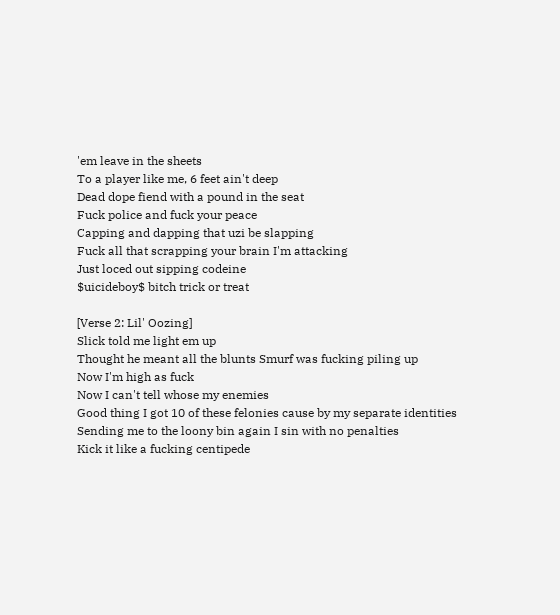'em leave in the sheets
To a player like me, 6 feet ain't deep
Dead dope fiend with a pound in the seat
Fuck police and fuck your peace
Capping and dapping that uzi be slapping
Fuck all that scrapping your brain I'm attacking
Just loced out sipping codeine
$uicideboy$ bitch trick or treat

[Verse 2: Lil' Oozing]
Slick told me light em up
Thought he meant all the blunts Smurf was fucking piling up
Now I'm high as fuck
Now I can't tell whose my enemies
Good thing I got 10 of these felonies cause by my separate identities
Sending me to the loony bin again I sin with no penalties
Kick it like a fucking centipede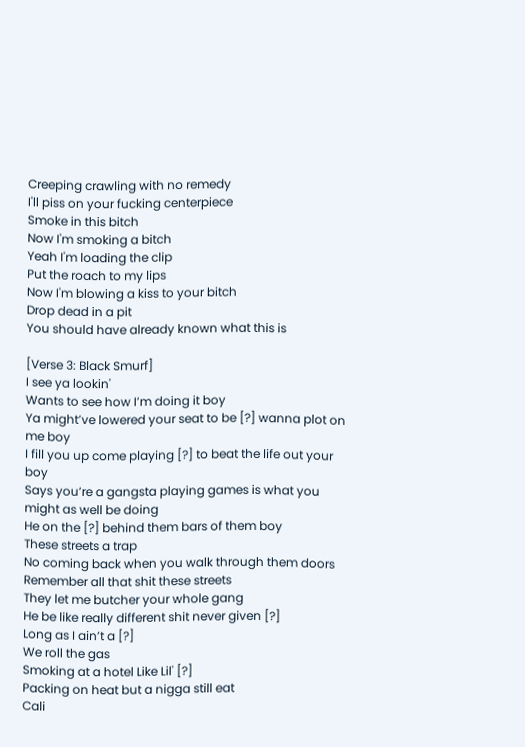Creeping crawling with no remedy
I'll piss on your fucking centerpiece
Smoke in this bitch
Now I'm smoking a bitch
Yeah I'm loading the clip
Put the roach to my lips
Now I'm blowing a kiss to your bitch
Drop dead in a pit
You should have already known what this is

[Verse 3: Black Smurf]
I see ya lookin'
Wants to see how I’m doing it boy
Ya might’ve lowered your seat to be [?] wanna plot on me boy
I fill you up come playing [?] to beat the life out your boy
Says you’re a gangsta playing games is what you might as well be doing
He on the [?] behind them bars of them boy
These streets a trap
No coming back when you walk through them doors
Remember all that shit these streets
They let me butcher your whole gang
He be like really different shit never given [?]
Long as I ain’t a [?]
We roll the gas
Smoking at a hotel Like Lil' [?]
Packing on heat but a nigga still eat
Cali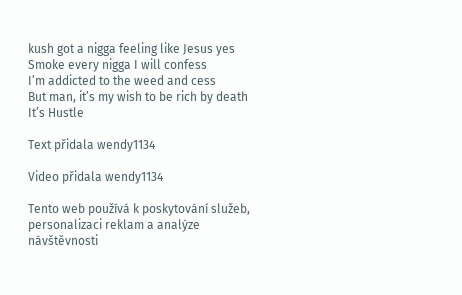kush got a nigga feeling like Jesus yes
Smoke every nigga I will confess
I’m addicted to the weed and cess
But man, it’s my wish to be rich by death
It’s Hustle

Text přidala wendy1134

Video přidala wendy1134

Tento web používá k poskytování služeb, personalizaci reklam a analýze návštěvnosti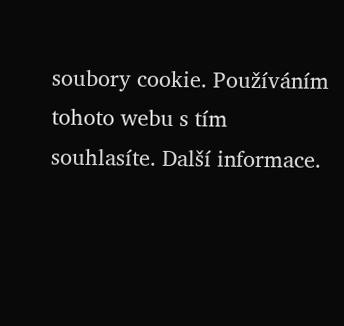soubory cookie. Používáním tohoto webu s tím souhlasíte. Další informace.